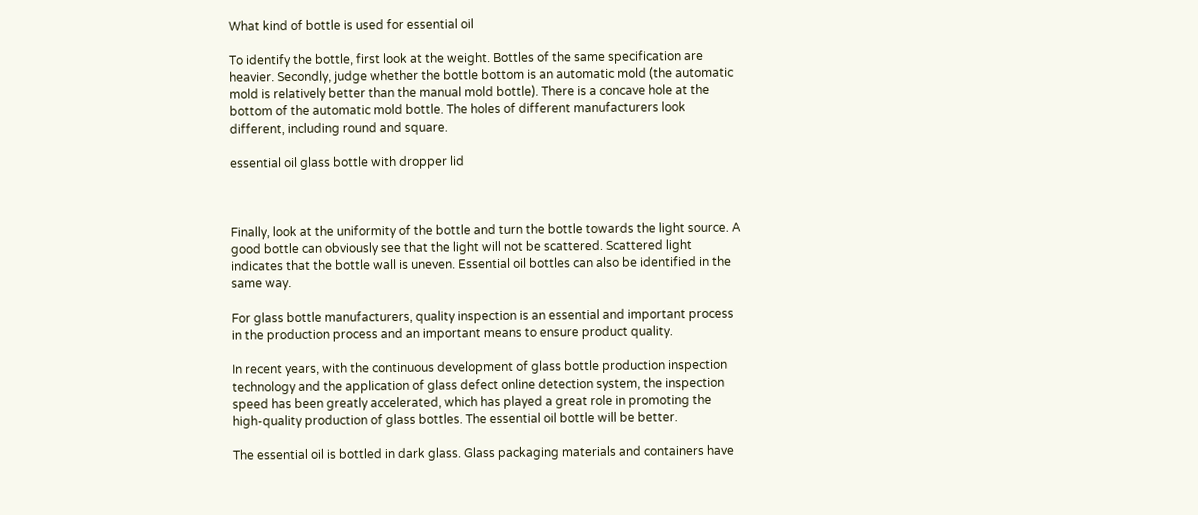What kind of bottle is used for essential oil

To identify the bottle, first look at the weight. Bottles of the same specification are heavier. Secondly, judge whether the bottle bottom is an automatic mold (the automatic mold is relatively better than the manual mold bottle). There is a concave hole at the bottom of the automatic mold bottle. The holes of different manufacturers look different, including round and square.

essential oil glass bottle with dropper lid



Finally, look at the uniformity of the bottle and turn the bottle towards the light source. A good bottle can obviously see that the light will not be scattered. Scattered light indicates that the bottle wall is uneven. Essential oil bottles can also be identified in the same way.

For glass bottle manufacturers, quality inspection is an essential and important process in the production process and an important means to ensure product quality.

In recent years, with the continuous development of glass bottle production inspection technology and the application of glass defect online detection system, the inspection speed has been greatly accelerated, which has played a great role in promoting the high-quality production of glass bottles. The essential oil bottle will be better.

The essential oil is bottled in dark glass. Glass packaging materials and containers have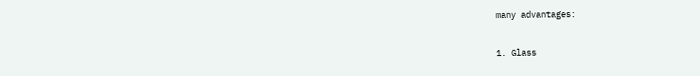many advantages:

1. Glass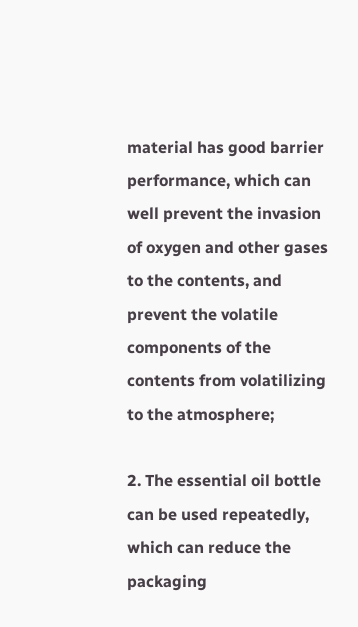material has good barrier performance, which can well prevent the invasion of oxygen and other gases to the contents, and prevent the volatile components of the contents from volatilizing to the atmosphere;

2. The essential oil bottle can be used repeatedly, which can reduce the packaging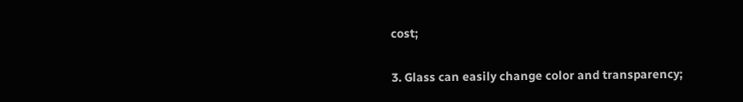cost;

3. Glass can easily change color and transparency;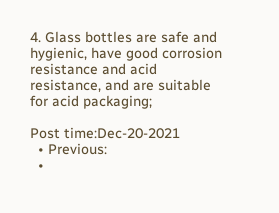4. Glass bottles are safe and hygienic, have good corrosion resistance and acid resistance, and are suitable for acid packaging;

Post time:Dec-20-2021
  • Previous:
  •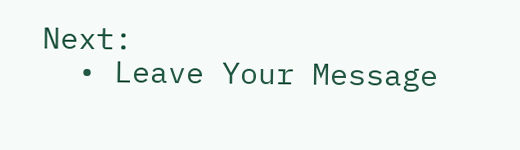Next:
  • Leave Your Message